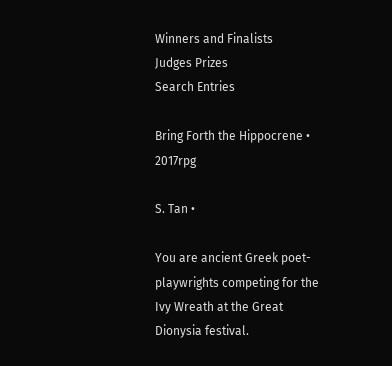Winners and Finalists
Judges Prizes
Search Entries

Bring Forth the Hippocrene • 2017rpg

S. Tan •

You are ancient Greek poet-playwrights competing for the Ivy Wreath at the Great Dionysia festival.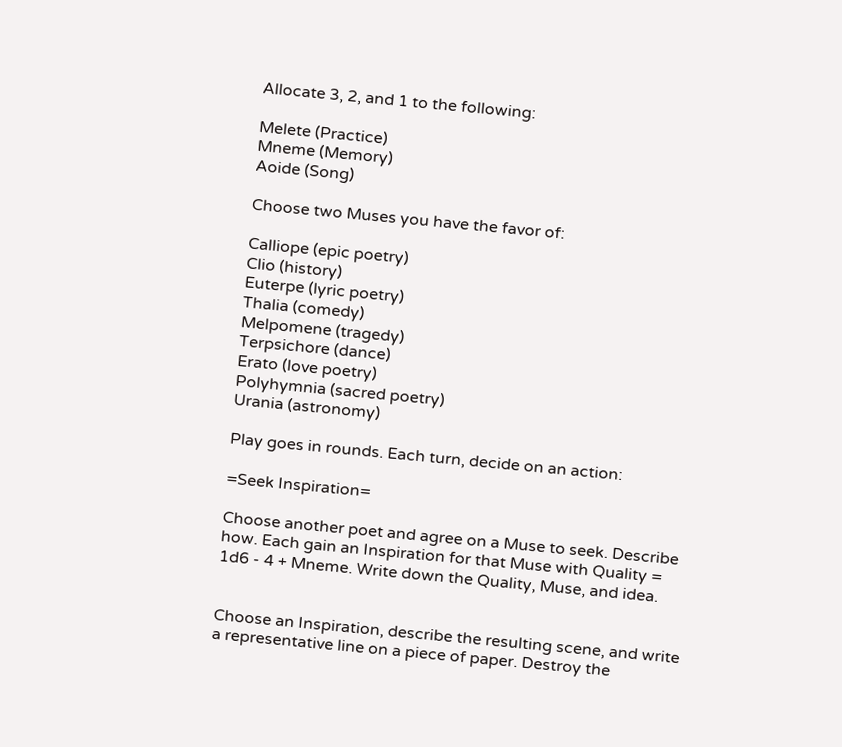Allocate 3, 2, and 1 to the following:

Melete (Practice)
Mneme (Memory)
Aoide (Song)

Choose two Muses you have the favor of:

Calliope (epic poetry)
Clio (history)
Euterpe (lyric poetry)
Thalia (comedy)
Melpomene (tragedy)
Terpsichore (dance)
Erato (love poetry)
Polyhymnia (sacred poetry)
Urania (astronomy)

Play goes in rounds. Each turn, decide on an action:

=Seek Inspiration=

Choose another poet and agree on a Muse to seek. Describe how. Each gain an Inspiration for that Muse with Quality = 1d6 - 4 + Mneme. Write down the Quality, Muse, and idea.


Choose an Inspiration, describe the resulting scene, and write a representative line on a piece of paper. Destroy the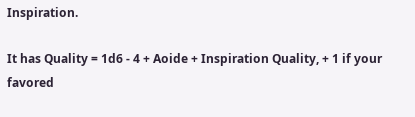Inspiration.

It has Quality = 1d6 - 4 + Aoide + Inspiration Quality, + 1 if your favored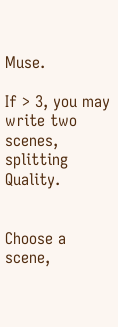Muse.

If > 3, you may write two scenes, splitting Quality.


Choose a scene,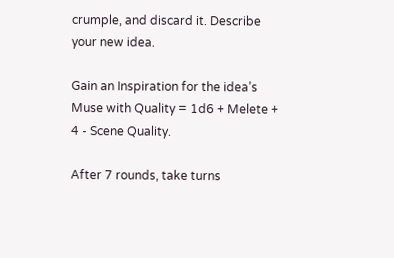crumple, and discard it. Describe your new idea.

Gain an Inspiration for the idea’s Muse with Quality = 1d6 + Melete + 4 - Scene Quality.

After 7 rounds, take turns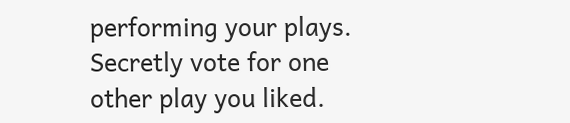performing your plays. Secretly vote for one other play you liked.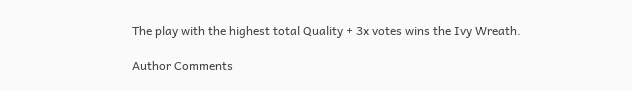The play with the highest total Quality + 3x votes wins the Ivy Wreath.

Author Comments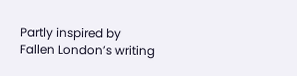Partly inspired by Fallen London’s writing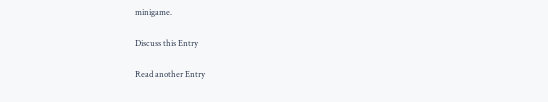minigame.

Discuss this Entry

Read another Entry